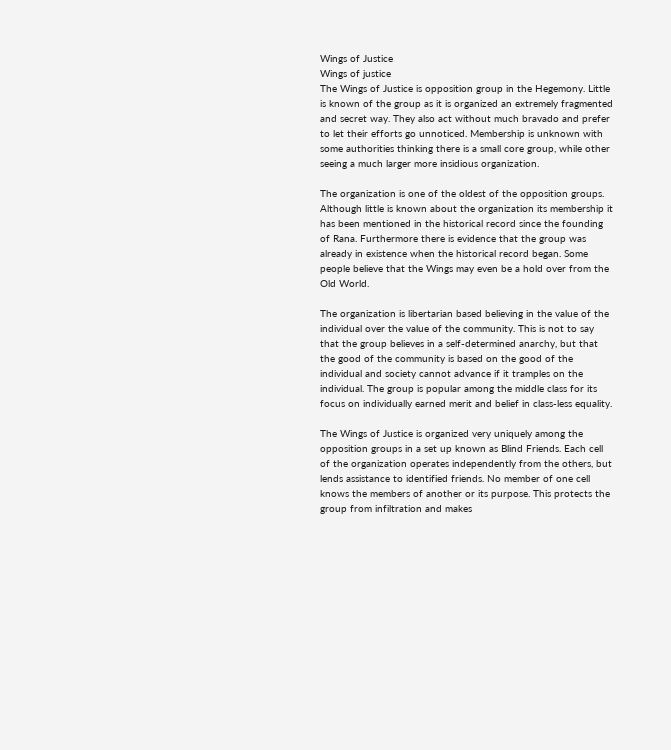Wings of Justice
Wings of justice
The Wings of Justice is opposition group in the Hegemony. Little is known of the group as it is organized an extremely fragmented and secret way. They also act without much bravado and prefer to let their efforts go unnoticed. Membership is unknown with some authorities thinking there is a small core group, while other seeing a much larger more insidious organization.

The organization is one of the oldest of the opposition groups. Although little is known about the organization its membership it has been mentioned in the historical record since the founding of Rana. Furthermore there is evidence that the group was already in existence when the historical record began. Some people believe that the Wings may even be a hold over from the Old World.

The organization is libertarian based believing in the value of the individual over the value of the community. This is not to say that the group believes in a self-determined anarchy, but that the good of the community is based on the good of the individual and society cannot advance if it tramples on the individual. The group is popular among the middle class for its focus on individually earned merit and belief in class-less equality.

The Wings of Justice is organized very uniquely among the opposition groups in a set up known as Blind Friends. Each cell of the organization operates independently from the others, but lends assistance to identified friends. No member of one cell knows the members of another or its purpose. This protects the group from infiltration and makes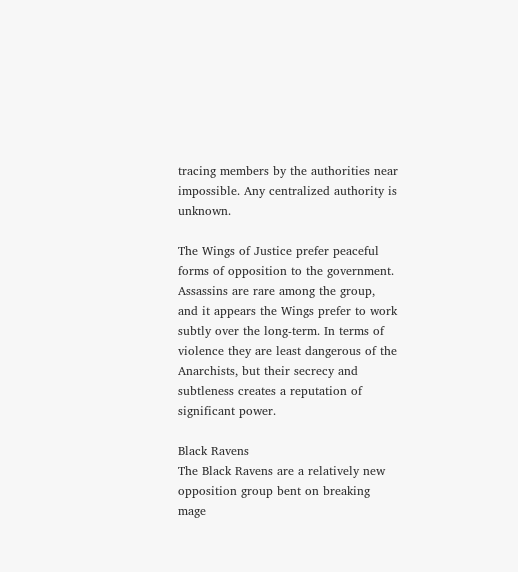tracing members by the authorities near impossible. Any centralized authority is unknown.

The Wings of Justice prefer peaceful forms of opposition to the government. Assassins are rare among the group, and it appears the Wings prefer to work subtly over the long-term. In terms of violence they are least dangerous of the Anarchists, but their secrecy and subtleness creates a reputation of significant power.

Black Ravens
The Black Ravens are a relatively new opposition group bent on breaking mage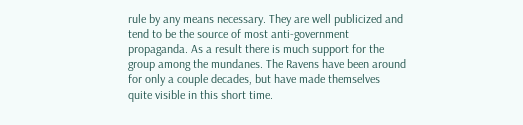rule by any means necessary. They are well publicized and tend to be the source of most anti-government propaganda. As a result there is much support for the group among the mundanes. The Ravens have been around for only a couple decades, but have made themselves quite visible in this short time.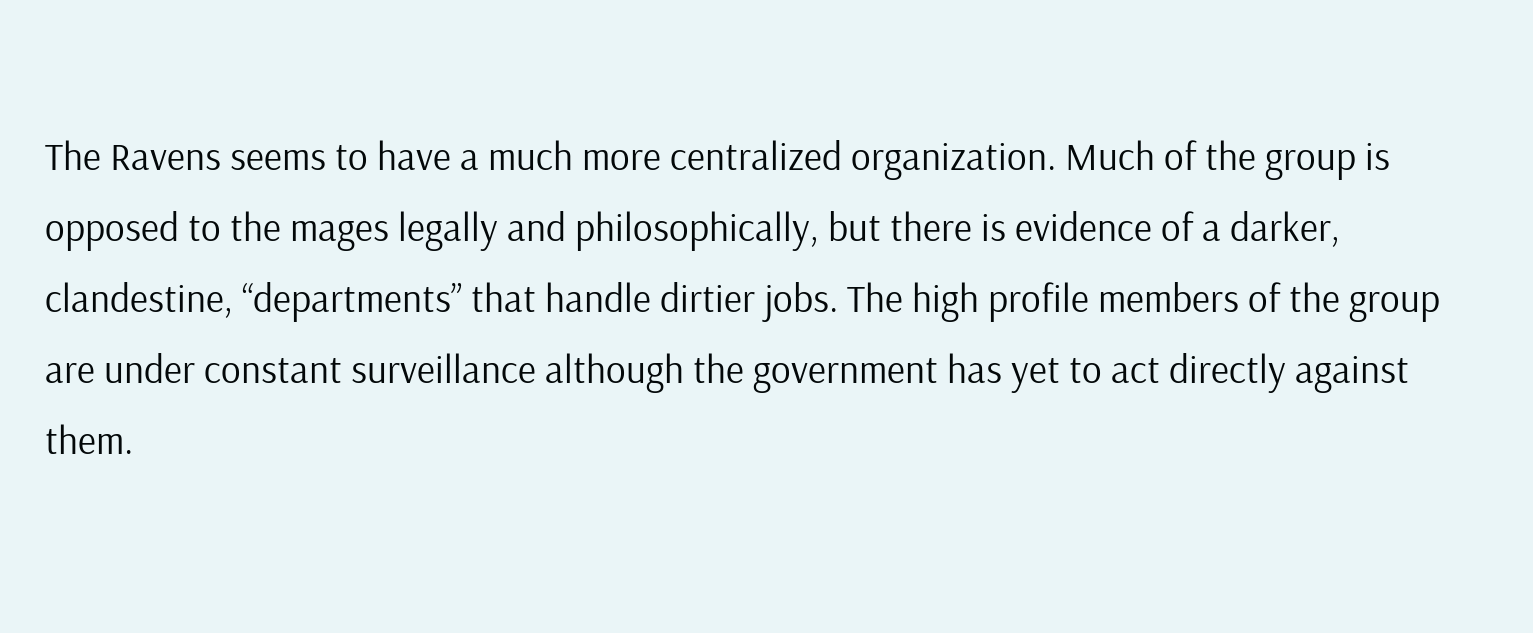The Ravens seems to have a much more centralized organization. Much of the group is opposed to the mages legally and philosophically, but there is evidence of a darker, clandestine, “departments” that handle dirtier jobs. The high profile members of the group are under constant surveillance although the government has yet to act directly against them.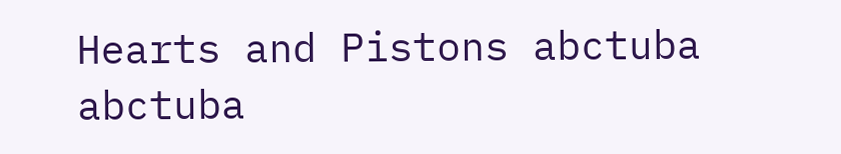Hearts and Pistons abctuba abctuba